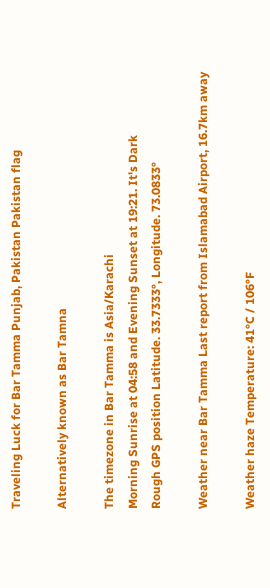Traveling Luck for Bar Tamma Punjab, Pakistan Pakistan flag

Alternatively known as Bar Tamna

The timezone in Bar Tamma is Asia/Karachi
Morning Sunrise at 04:58 and Evening Sunset at 19:21. It's Dark
Rough GPS position Latitude. 33.7333°, Longitude. 73.0833°

Weather near Bar Tamma Last report from Islamabad Airport, 16.7km away

Weather haze Temperature: 41°C / 106°F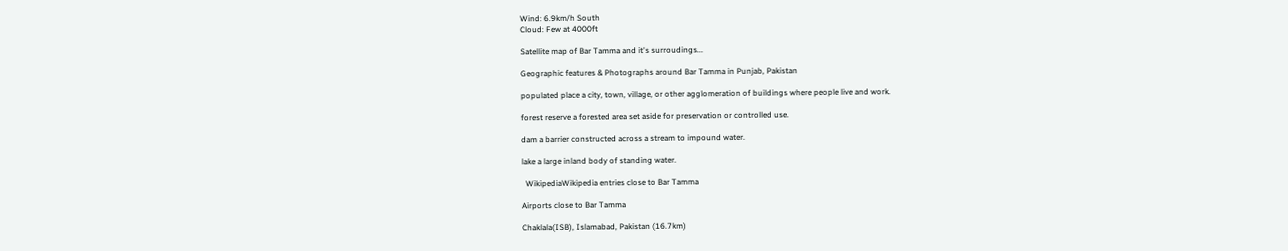Wind: 6.9km/h South
Cloud: Few at 4000ft

Satellite map of Bar Tamma and it's surroudings...

Geographic features & Photographs around Bar Tamma in Punjab, Pakistan

populated place a city, town, village, or other agglomeration of buildings where people live and work.

forest reserve a forested area set aside for preservation or controlled use.

dam a barrier constructed across a stream to impound water.

lake a large inland body of standing water.

  WikipediaWikipedia entries close to Bar Tamma

Airports close to Bar Tamma

Chaklala(ISB), Islamabad, Pakistan (16.7km)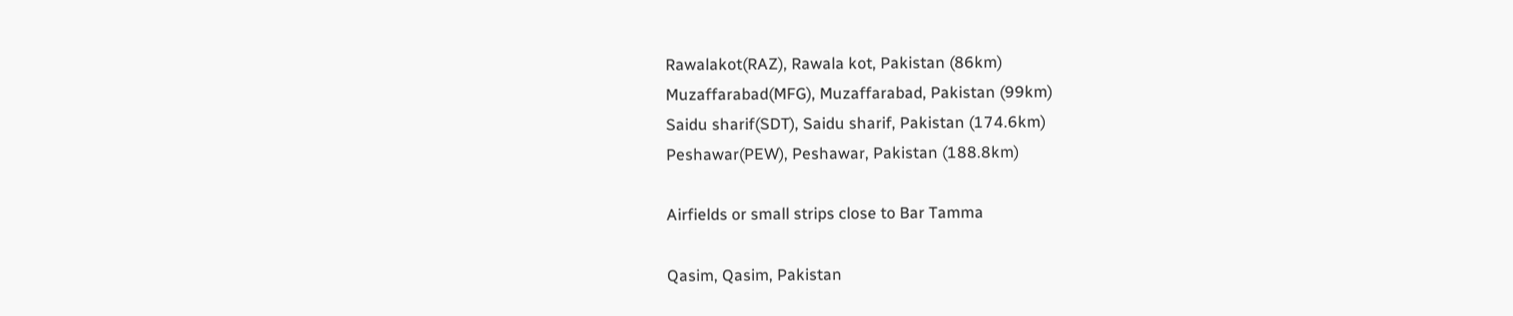Rawalakot(RAZ), Rawala kot, Pakistan (86km)
Muzaffarabad(MFG), Muzaffarabad, Pakistan (99km)
Saidu sharif(SDT), Saidu sharif, Pakistan (174.6km)
Peshawar(PEW), Peshawar, Pakistan (188.8km)

Airfields or small strips close to Bar Tamma

Qasim, Qasim, Pakistan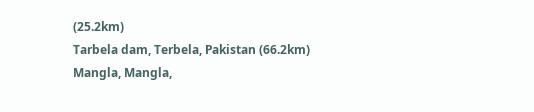(25.2km)
Tarbela dam, Terbela, Pakistan (66.2km)
Mangla, Mangla,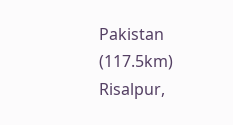Pakistan (117.5km)
Risalpur,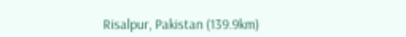Risalpur, Pakistan (139.9km)